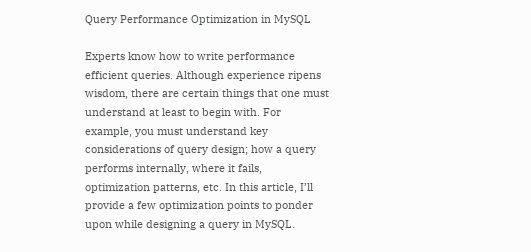Query Performance Optimization in MySQL

Experts know how to write performance efficient queries. Although experience ripens wisdom, there are certain things that one must understand at least to begin with. For example, you must understand key considerations of query design; how a query performs internally, where it fails, optimization patterns, etc. In this article, I’ll provide a few optimization points to ponder upon while designing a query in MySQL.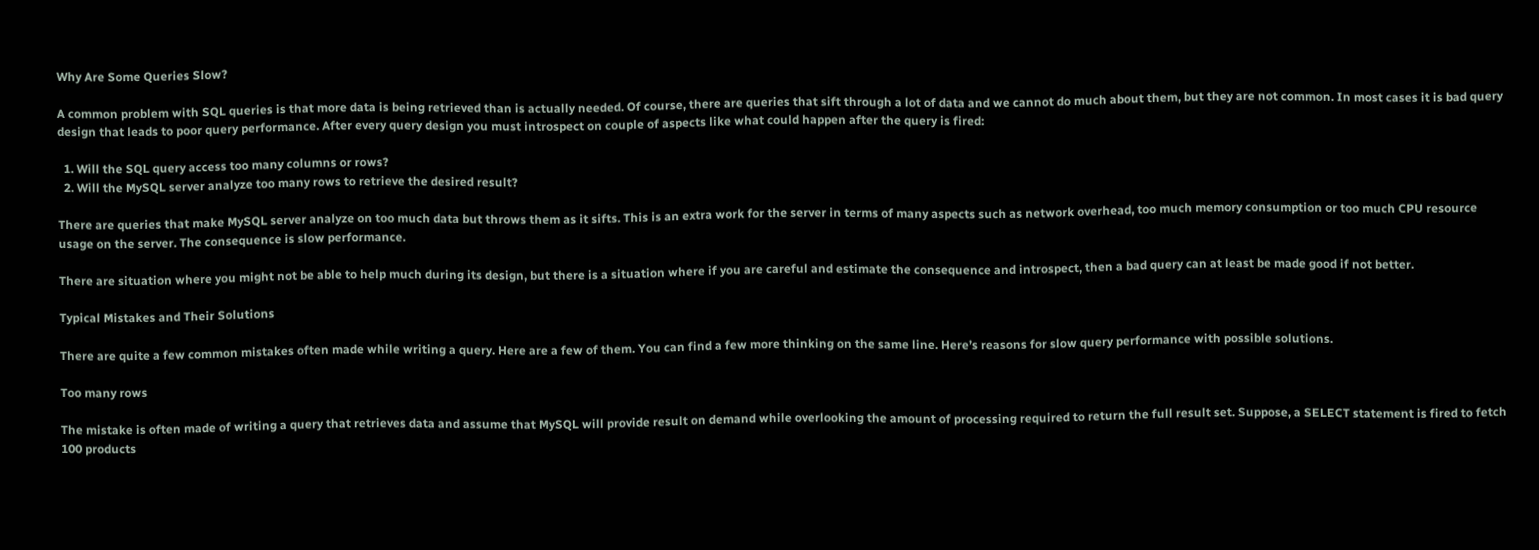Why Are Some Queries Slow?

A common problem with SQL queries is that more data is being retrieved than is actually needed. Of course, there are queries that sift through a lot of data and we cannot do much about them, but they are not common. In most cases it is bad query design that leads to poor query performance. After every query design you must introspect on couple of aspects like what could happen after the query is fired:

  1. Will the SQL query access too many columns or rows?
  2. Will the MySQL server analyze too many rows to retrieve the desired result?

There are queries that make MySQL server analyze on too much data but throws them as it sifts. This is an extra work for the server in terms of many aspects such as network overhead, too much memory consumption or too much CPU resource usage on the server. The consequence is slow performance.

There are situation where you might not be able to help much during its design, but there is a situation where if you are careful and estimate the consequence and introspect, then a bad query can at least be made good if not better.

Typical Mistakes and Their Solutions

There are quite a few common mistakes often made while writing a query. Here are a few of them. You can find a few more thinking on the same line. Here’s reasons for slow query performance with possible solutions.

Too many rows

The mistake is often made of writing a query that retrieves data and assume that MySQL will provide result on demand while overlooking the amount of processing required to return the full result set. Suppose, a SELECT statement is fired to fetch 100 products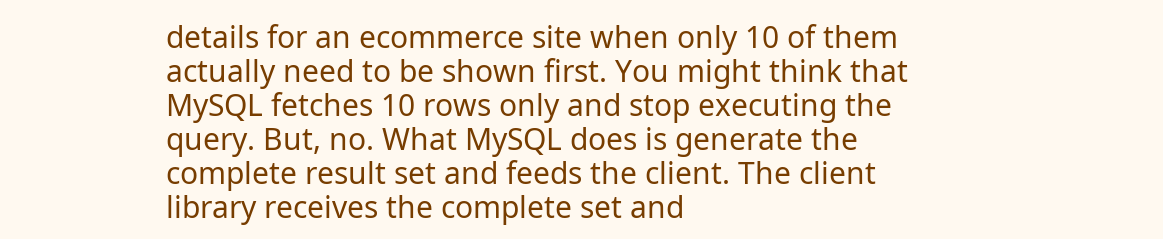details for an ecommerce site when only 10 of them actually need to be shown first. You might think that MySQL fetches 10 rows only and stop executing the query. But, no. What MySQL does is generate the complete result set and feeds the client. The client library receives the complete set and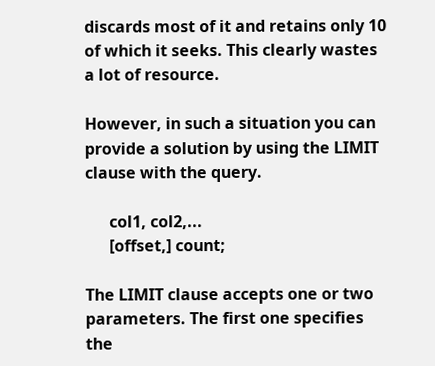discards most of it and retains only 10 of which it seeks. This clearly wastes a lot of resource.

However, in such a situation you can provide a solution by using the LIMIT clause with the query.

      col1, col2,...
      [offset,] count;

The LIMIT clause accepts one or two parameters. The first one specifies the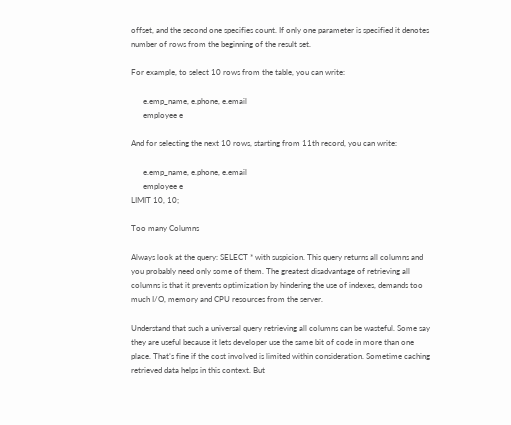offset, and the second one specifies count. If only one parameter is specified it denotes number of rows from the beginning of the result set.

For example, to select 10 rows from the table, you can write:

      e.emp_name, e.phone, e.email
      employee e

And for selecting the next 10 rows, starting from 11th record, you can write:

      e.emp_name, e.phone, e.email
      employee e
LIMIT 10, 10;

Too many Columns

Always look at the query: SELECT * with suspicion. This query returns all columns and you probably need only some of them. The greatest disadvantage of retrieving all columns is that it prevents optimization by hindering the use of indexes, demands too much I/O, memory and CPU resources from the server.

Understand that such a universal query retrieving all columns can be wasteful. Some say they are useful because it lets developer use the same bit of code in more than one place. That’s fine if the cost involved is limited within consideration. Sometime caching retrieved data helps in this context. But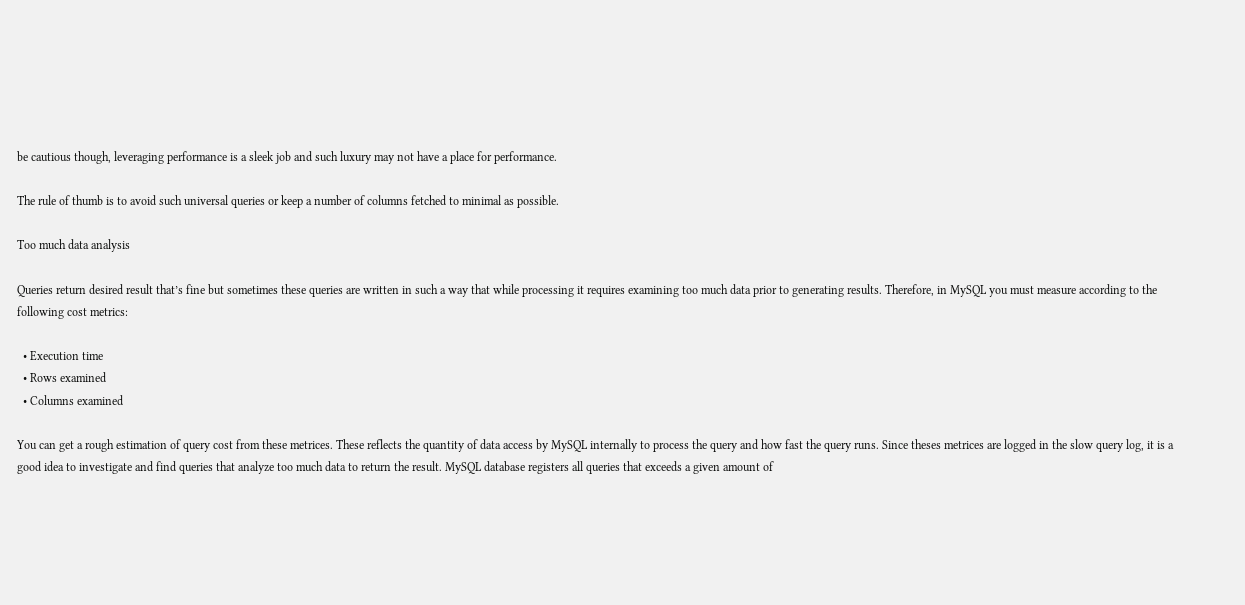be cautious though, leveraging performance is a sleek job and such luxury may not have a place for performance.

The rule of thumb is to avoid such universal queries or keep a number of columns fetched to minimal as possible.

Too much data analysis

Queries return desired result that’s fine but sometimes these queries are written in such a way that while processing it requires examining too much data prior to generating results. Therefore, in MySQL you must measure according to the following cost metrics:

  • Execution time
  • Rows examined
  • Columns examined

You can get a rough estimation of query cost from these metrices. These reflects the quantity of data access by MySQL internally to process the query and how fast the query runs. Since theses metrices are logged in the slow query log, it is a good idea to investigate and find queries that analyze too much data to return the result. MySQL database registers all queries that exceeds a given amount of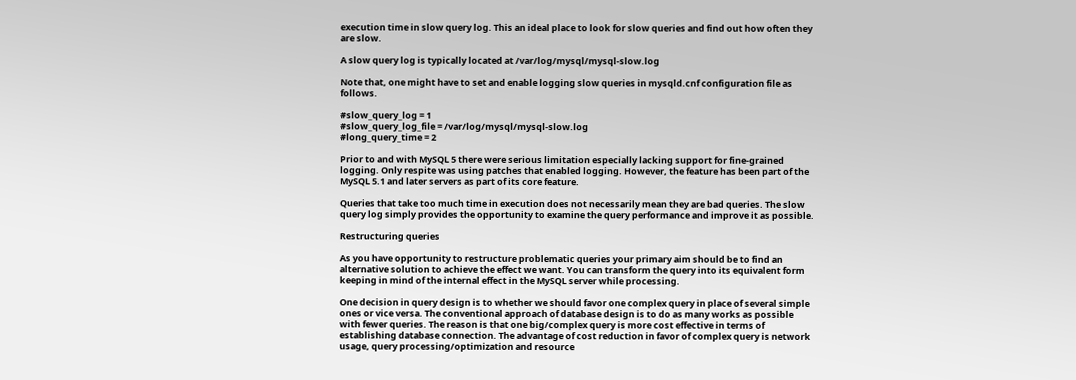execution time in slow query log. This an ideal place to look for slow queries and find out how often they are slow.

A slow query log is typically located at /var/log/mysql/mysql-slow.log

Note that, one might have to set and enable logging slow queries in mysqld.cnf configuration file as follows.

#slow_query_log = 1
#slow_query_log_file = /var/log/mysql/mysql-slow.log
#long_query_time = 2

Prior to and with MySQL 5 there were serious limitation especially lacking support for fine-grained logging. Only respite was using patches that enabled logging. However, the feature has been part of the MySQL 5.1 and later servers as part of its core feature.

Queries that take too much time in execution does not necessarily mean they are bad queries. The slow query log simply provides the opportunity to examine the query performance and improve it as possible.

Restructuring queries

As you have opportunity to restructure problematic queries your primary aim should be to find an alternative solution to achieve the effect we want. You can transform the query into its equivalent form keeping in mind of the internal effect in the MySQL server while processing.

One decision in query design is to whether we should favor one complex query in place of several simple ones or vice versa. The conventional approach of database design is to do as many works as possible with fewer queries. The reason is that one big/complex query is more cost effective in terms of establishing database connection. The advantage of cost reduction in favor of complex query is network usage, query processing/optimization and resource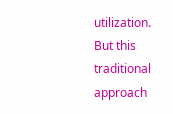utilization. But this traditional approach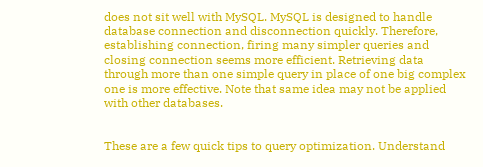does not sit well with MySQL. MySQL is designed to handle database connection and disconnection quickly. Therefore, establishing connection, firing many simpler queries and closing connection seems more efficient. Retrieving data through more than one simple query in place of one big complex one is more effective. Note that same idea may not be applied with other databases.


These are a few quick tips to query optimization. Understand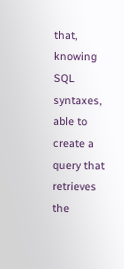that, knowing SQL syntaxes, able to create a query that retrieves the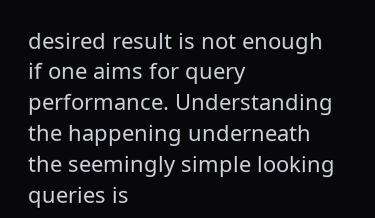desired result is not enough if one aims for query performance. Understanding the happening underneath the seemingly simple looking queries is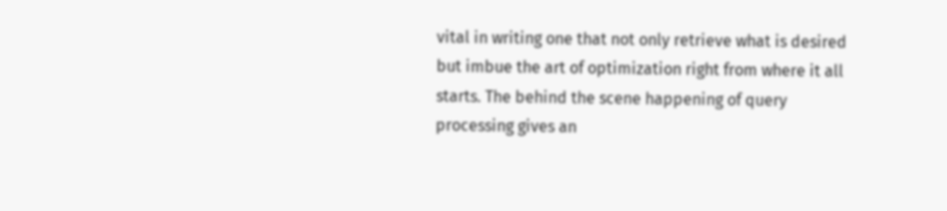vital in writing one that not only retrieve what is desired but imbue the art of optimization right from where it all starts. The behind the scene happening of query processing gives an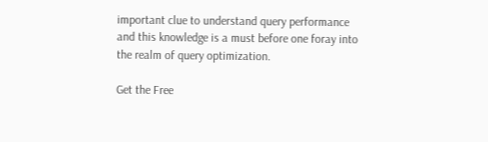important clue to understand query performance and this knowledge is a must before one foray into the realm of query optimization.

Get the Free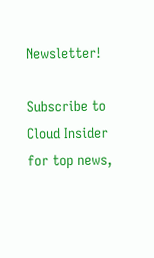Newsletter!

Subscribe to Cloud Insider for top news,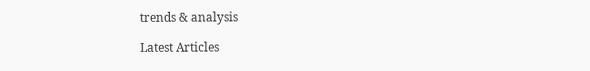trends & analysis

Latest Articles